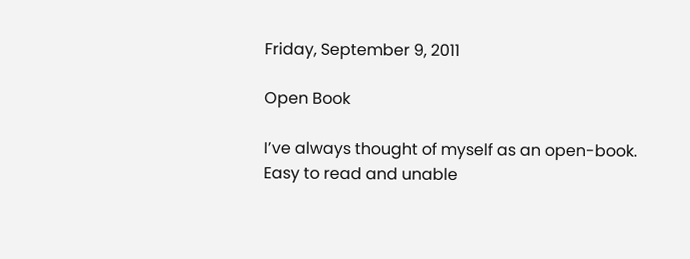Friday, September 9, 2011

Open Book

I’ve always thought of myself as an open-book. Easy to read and unable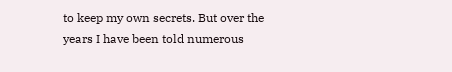to keep my own secrets. But over the years I have been told numerous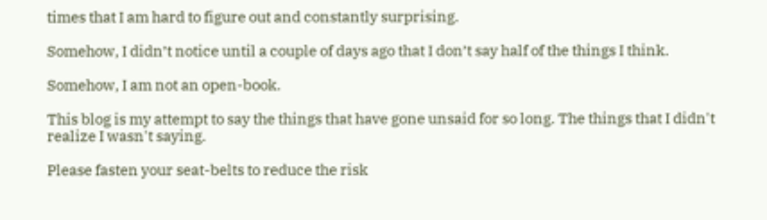times that I am hard to figure out and constantly surprising.

Somehow, I didn’t notice until a couple of days ago that I don’t say half of the things I think.

Somehow, I am not an open-book.

This blog is my attempt to say the things that have gone unsaid for so long. The things that I didn't realize I wasn't saying.

Please fasten your seat-belts to reduce the risk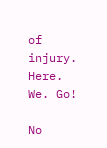of injury. Here. We. Go!

No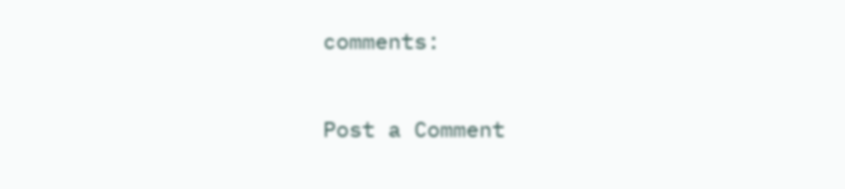comments:

Post a Comment